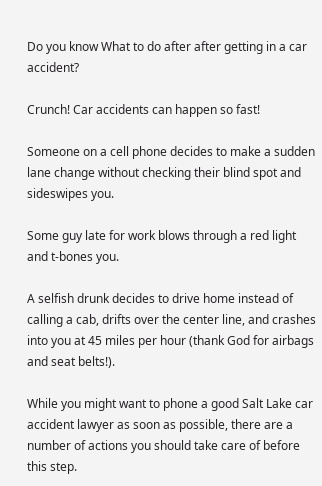Do you know What to do after after getting in a car accident?

Crunch! Car accidents can happen so fast!

Someone on a cell phone decides to make a sudden lane change without checking their blind spot and sideswipes you.

Some guy late for work blows through a red light and t-bones you.

A selfish drunk decides to drive home instead of calling a cab, drifts over the center line, and crashes into you at 45 miles per hour (thank God for airbags and seat belts!).

While you might want to phone a good Salt Lake car accident lawyer as soon as possible, there are a number of actions you should take care of before this step.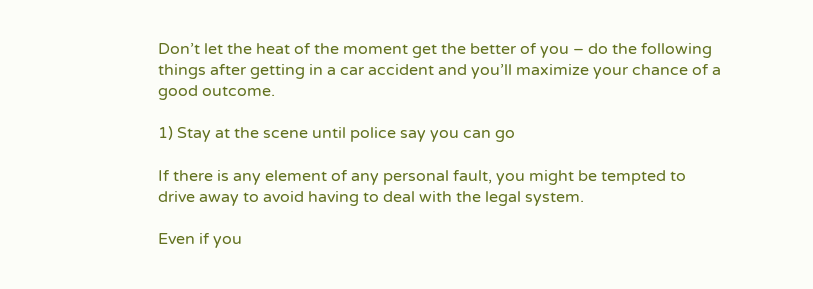Don’t let the heat of the moment get the better of you – do the following things after getting in a car accident and you’ll maximize your chance of a good outcome.

1) Stay at the scene until police say you can go

If there is any element of any personal fault, you might be tempted to drive away to avoid having to deal with the legal system.

Even if you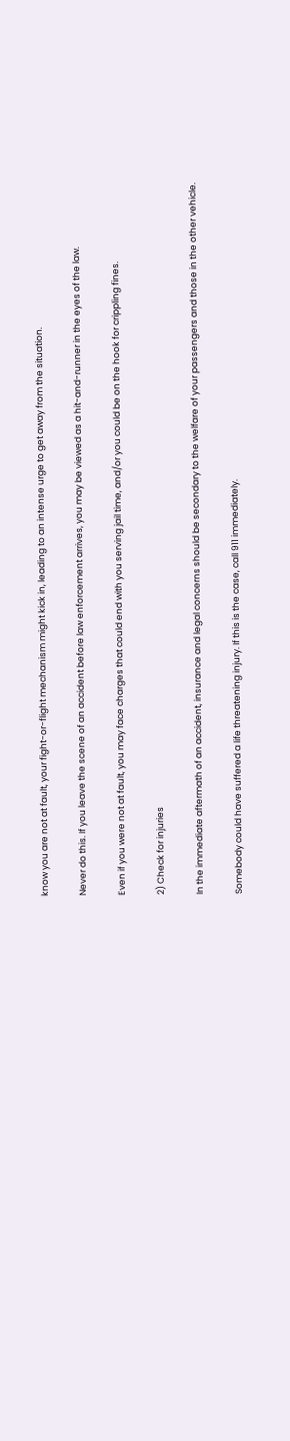know you are not at fault, your fight-or-flight mechanism might kick in, leading to an intense urge to get away from the situation.

Never do this. If you leave the scene of an accident before law enforcement arrives, you may be viewed as a hit-and-runner in the eyes of the law.

Even if you were not at fault, you may face charges that could end with you serving jail time, and/or you could be on the hook for crippling fines.

2) Check for injuries

In the immediate aftermath of an accident, insurance and legal concerns should be secondary to the welfare of your passengers and those in the other vehicle.

Somebody could have suffered a life threatening injury. If this is the case, call 911 immediately.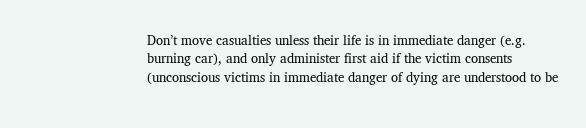Don’t move casualties unless their life is in immediate danger (e.g. burning car), and only administer first aid if the victim consents (unconscious victims in immediate danger of dying are understood to be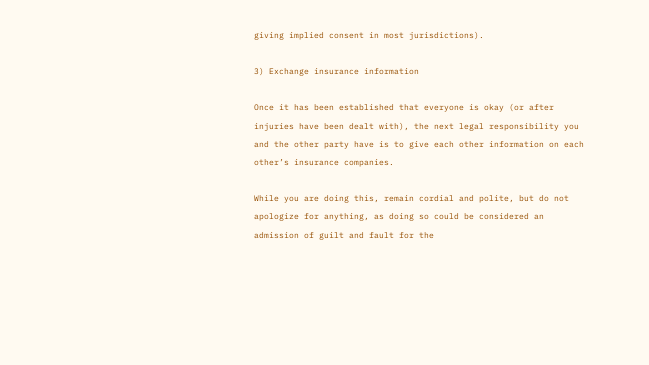giving implied consent in most jurisdictions).

3) Exchange insurance information

Once it has been established that everyone is okay (or after injuries have been dealt with), the next legal responsibility you and the other party have is to give each other information on each other’s insurance companies.

While you are doing this, remain cordial and polite, but do not apologize for anything, as doing so could be considered an admission of guilt and fault for the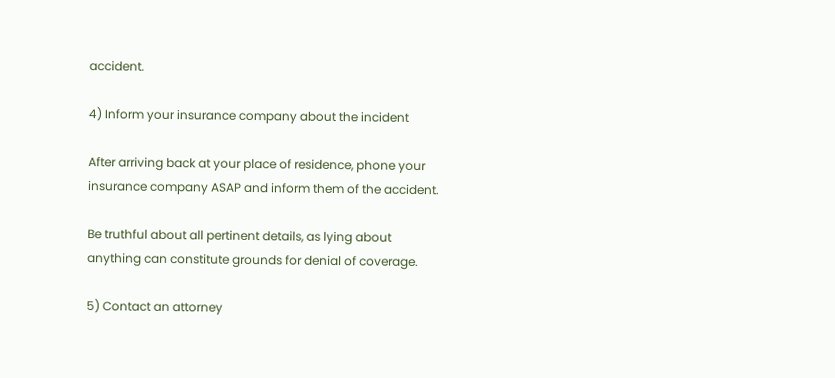accident.

4) Inform your insurance company about the incident

After arriving back at your place of residence, phone your insurance company ASAP and inform them of the accident.

Be truthful about all pertinent details, as lying about anything can constitute grounds for denial of coverage.

5) Contact an attorney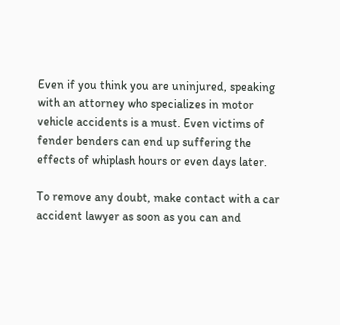Even if you think you are uninjured, speaking with an attorney who specializes in motor vehicle accidents is a must. Even victims of fender benders can end up suffering the effects of whiplash hours or even days later.

To remove any doubt, make contact with a car accident lawyer as soon as you can and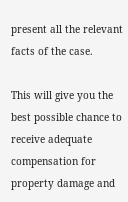present all the relevant facts of the case.

This will give you the best possible chance to receive adequate compensation for property damage and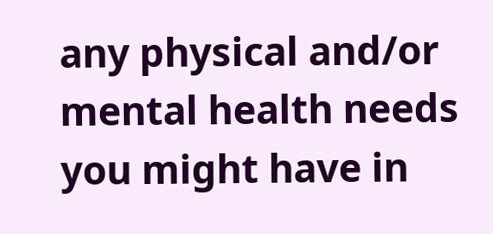any physical and/or mental health needs you might have in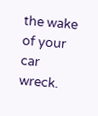the wake of your car wreck.